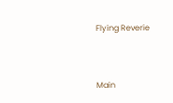Flying Reverie


Main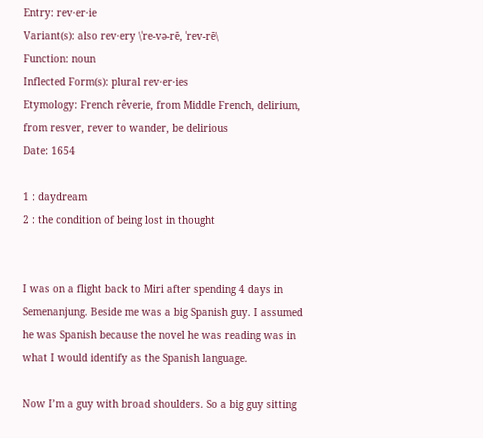Entry: rev·er·ie
Variant(s): also rev·ery \ˈre-və-rē, ˈrev-rē\
Function: noun
Inflected Form(s): plural rev·er·ies
Etymology: French rêverie, from Middle French, delirium, from resver, rever to wander, be delirious
Date: 1654

1 : daydream
2 : the condition of being lost in thought


I was on a flight back to Miri after spending 4 days in Semenanjung. Beside me was a big Spanish guy. I assumed he was Spanish because the novel he was reading was in what I would identify as the Spanish language.

Now I’m a guy with broad shoulders. So a big guy sitting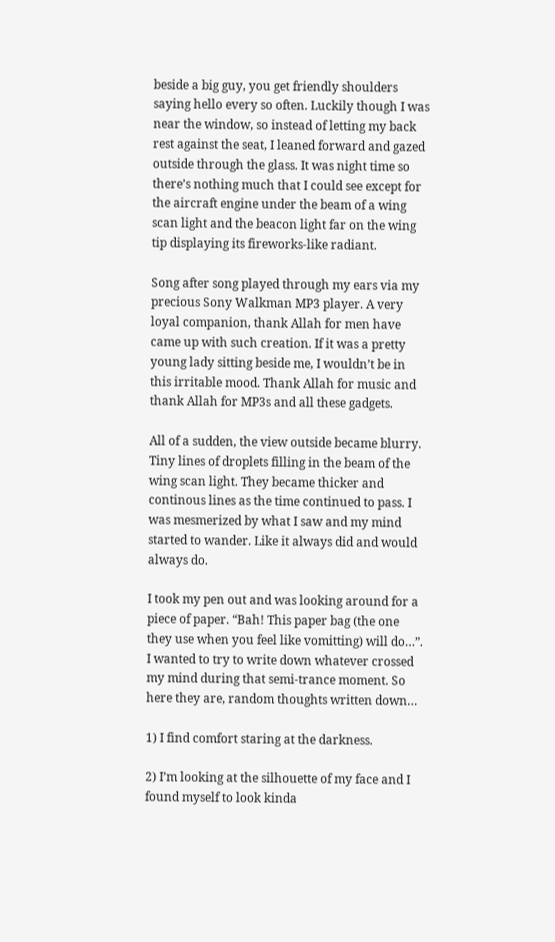beside a big guy, you get friendly shoulders saying hello every so often. Luckily though I was near the window, so instead of letting my back rest against the seat, I leaned forward and gazed outside through the glass. It was night time so there’s nothing much that I could see except for the aircraft engine under the beam of a wing scan light and the beacon light far on the wing tip displaying its fireworks-like radiant.

Song after song played through my ears via my precious Sony Walkman MP3 player. A very loyal companion, thank Allah for men have came up with such creation. If it was a pretty young lady sitting beside me, I wouldn’t be in this irritable mood. Thank Allah for music and thank Allah for MP3s and all these gadgets.

All of a sudden, the view outside became blurry. Tiny lines of droplets filling in the beam of the wing scan light. They became thicker and continous lines as the time continued to pass. I was mesmerized by what I saw and my mind started to wander. Like it always did and would always do.

I took my pen out and was looking around for a piece of paper. “Bah! This paper bag (the one they use when you feel like vomitting) will do…”. I wanted to try to write down whatever crossed my mind during that semi-trance moment. So here they are, random thoughts written down…

1) I find comfort staring at the darkness.

2) I’m looking at the silhouette of my face and I found myself to look kinda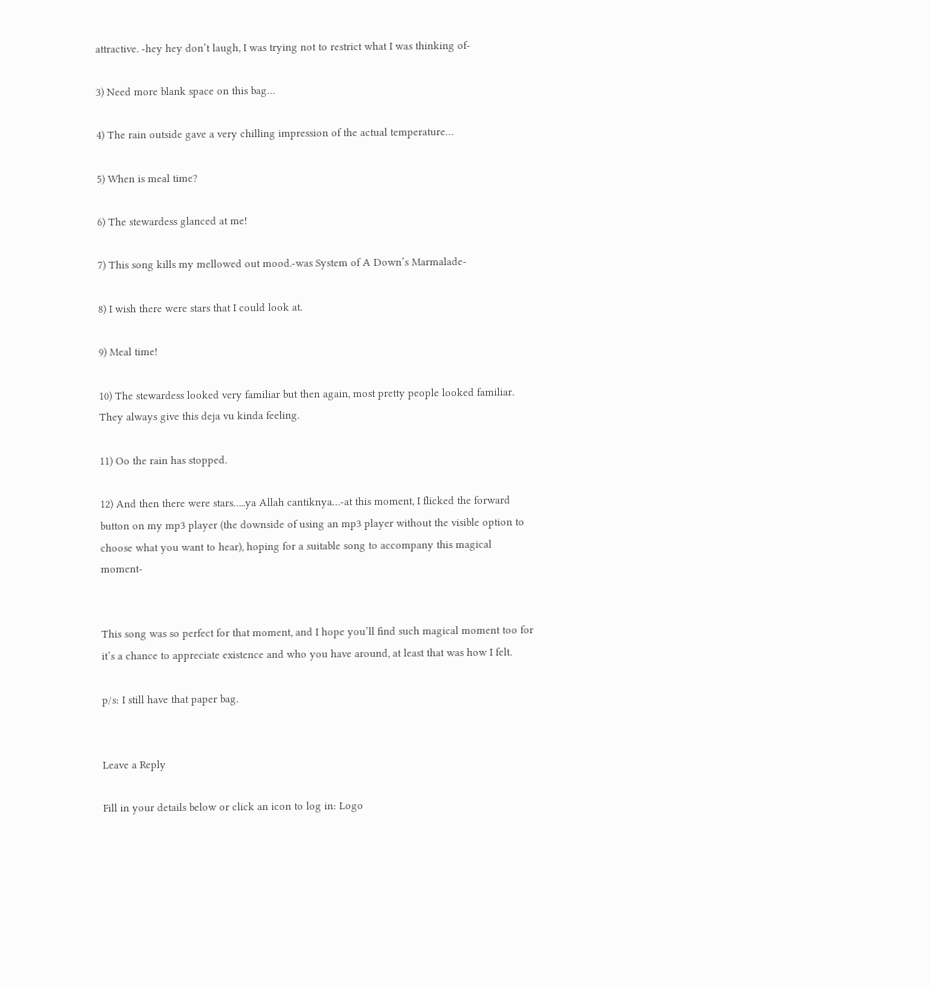attractive. -hey hey don’t laugh, I was trying not to restrict what I was thinking of-

3) Need more blank space on this bag…

4) The rain outside gave a very chilling impression of the actual temperature…

5) When is meal time?

6) The stewardess glanced at me!

7) This song kills my mellowed out mood.-was System of A Down’s Marmalade-

8) I wish there were stars that I could look at.

9) Meal time!

10) The stewardess looked very familiar but then again, most pretty people looked familiar. They always give this deja vu kinda feeling.

11) Oo the rain has stopped.

12) And then there were stars…..ya Allah cantiknya…-at this moment, I flicked the forward button on my mp3 player (the downside of using an mp3 player without the visible option to choose what you want to hear), hoping for a suitable song to accompany this magical moment-


This song was so perfect for that moment, and I hope you’ll find such magical moment too for it’s a chance to appreciate existence and who you have around, at least that was how I felt.

p/s: I still have that paper bag.


Leave a Reply

Fill in your details below or click an icon to log in: Logo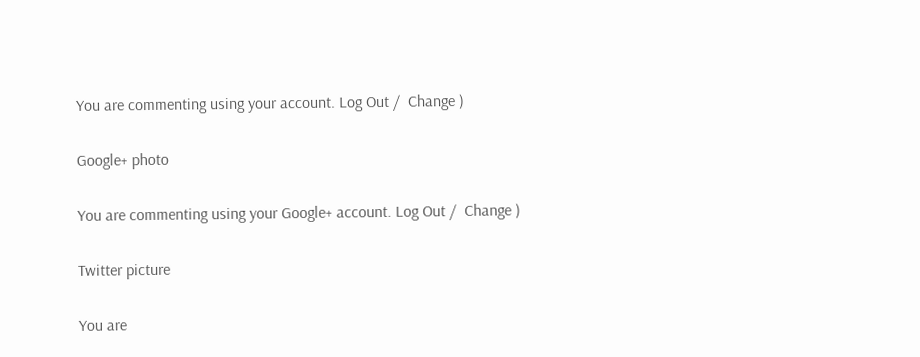You are commenting using your account. Log Out /  Change )

Google+ photo

You are commenting using your Google+ account. Log Out /  Change )

Twitter picture

You are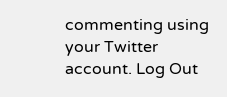commenting using your Twitter account. Log Out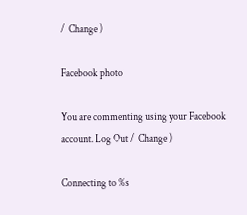/  Change )

Facebook photo

You are commenting using your Facebook account. Log Out /  Change )

Connecting to %s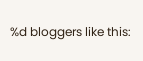%d bloggers like this: